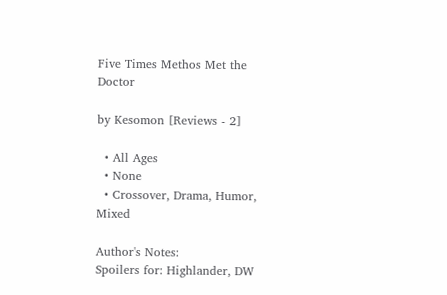Five Times Methos Met the Doctor

by Kesomon [Reviews - 2]

  • All Ages
  • None
  • Crossover, Drama, Humor, Mixed

Author's Notes:
Spoilers for: Highlander, DW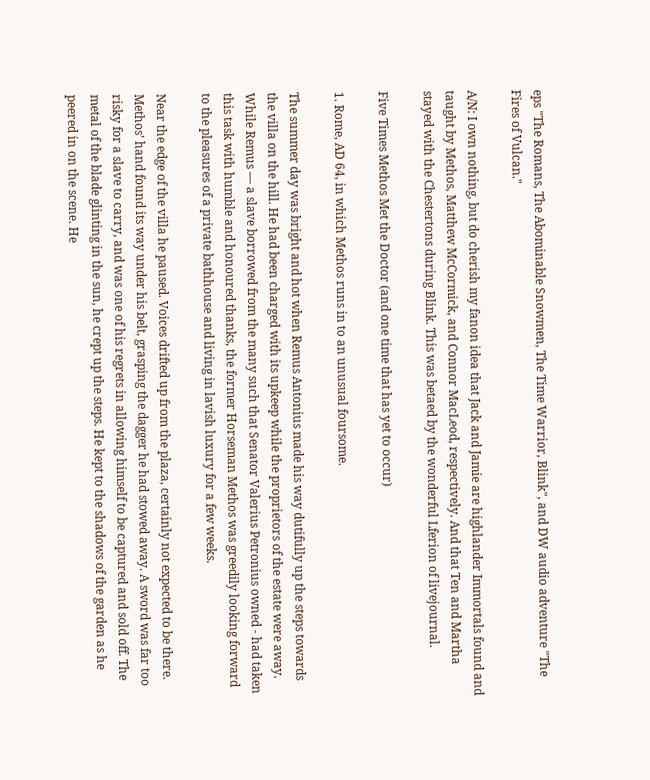eps "The Romans, The Abominable Snowmen, The Time Warrior, Blink", and DW audio adventure "The Fires of Vulcan."

A/N: I own nothing, but do cherish my fanon idea that Jack and Jamie are highlander Immortals found and taught by Methos, Matthew McCormick, and Connor MacLeod, respectively. And that Ten and Martha stayed with the Chestertons during Blink. This was betaed by the wonderful Lferion of livejournal.

Five Times Methos Met the Doctor (and one time that has yet to occur)

1. Rome, AD 64, in which Methos runs in to an unusual foursome.

The summer day was bright and hot when Remus Antonius made his way dutifully up the steps towards the villa on the hill. He had been charged with its upkeep while the proprietors of the estate were away. While Remus — a slave borrowed from the many such that Senator Valerius Petronius owned - had taken this task with humble and honoured thanks, the former Horseman Methos was greedily looking forward to the pleasures of a private bathhouse and living in lavish luxury for a few weeks.

Near the edge of the villa he paused. Voices drifted up from the plaza, certainly not expected to be there. Methos’ hand found its way under his belt, grasping the dagger he had stowed away. A sword was far too risky for a slave to carry, and was one of his regrets in allowing himself to be captured and sold off. The metal of the blade glinting in the sun, he crept up the steps. He kept to the shadows of the garden as he peered in on the scene. He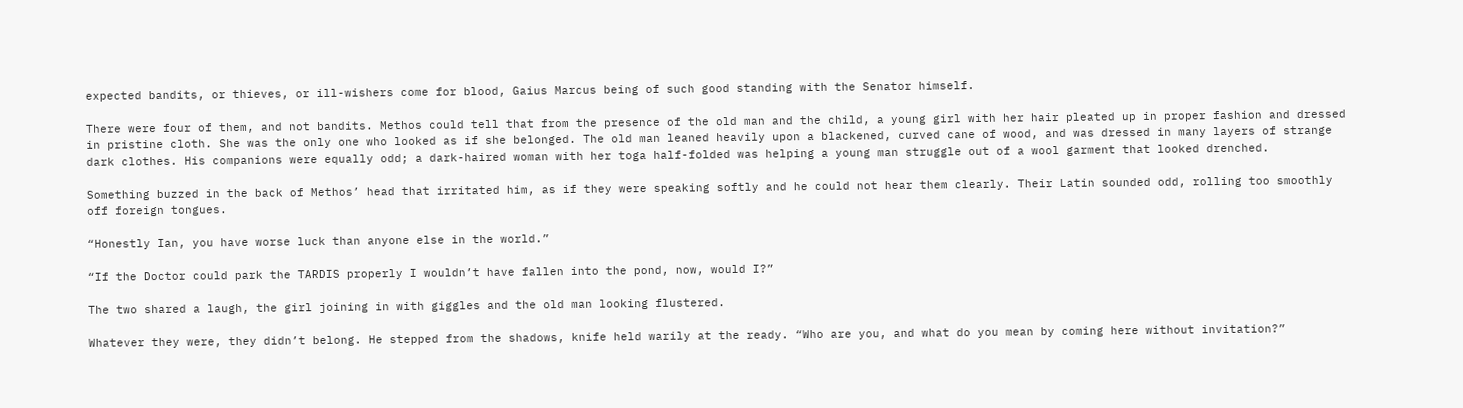expected bandits, or thieves, or ill-wishers come for blood, Gaius Marcus being of such good standing with the Senator himself.

There were four of them, and not bandits. Methos could tell that from the presence of the old man and the child, a young girl with her hair pleated up in proper fashion and dressed in pristine cloth. She was the only one who looked as if she belonged. The old man leaned heavily upon a blackened, curved cane of wood, and was dressed in many layers of strange dark clothes. His companions were equally odd; a dark-haired woman with her toga half-folded was helping a young man struggle out of a wool garment that looked drenched.

Something buzzed in the back of Methos’ head that irritated him, as if they were speaking softly and he could not hear them clearly. Their Latin sounded odd, rolling too smoothly off foreign tongues.

“Honestly Ian, you have worse luck than anyone else in the world.”

“If the Doctor could park the TARDIS properly I wouldn’t have fallen into the pond, now, would I?”

The two shared a laugh, the girl joining in with giggles and the old man looking flustered.

Whatever they were, they didn’t belong. He stepped from the shadows, knife held warily at the ready. “Who are you, and what do you mean by coming here without invitation?”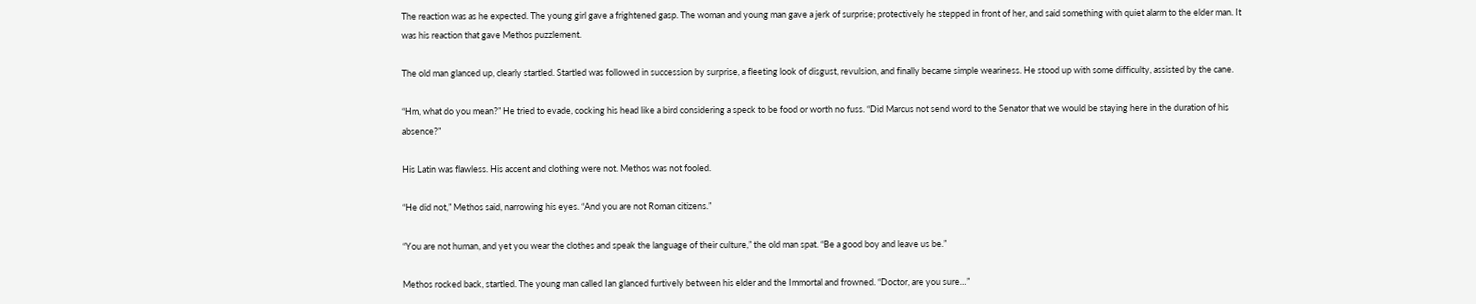The reaction was as he expected. The young girl gave a frightened gasp. The woman and young man gave a jerk of surprise; protectively he stepped in front of her, and said something with quiet alarm to the elder man. It was his reaction that gave Methos puzzlement.

The old man glanced up, clearly startled. Startled was followed in succession by surprise, a fleeting look of disgust, revulsion, and finally became simple weariness. He stood up with some difficulty, assisted by the cane.

“Hm, what do you mean?” He tried to evade, cocking his head like a bird considering a speck to be food or worth no fuss. “Did Marcus not send word to the Senator that we would be staying here in the duration of his absence?”

His Latin was flawless. His accent and clothing were not. Methos was not fooled.

“He did not,” Methos said, narrowing his eyes. “And you are not Roman citizens.”

“You are not human, and yet you wear the clothes and speak the language of their culture,” the old man spat. “Be a good boy and leave us be.”

Methos rocked back, startled. The young man called Ian glanced furtively between his elder and the Immortal and frowned. “Doctor, are you sure…”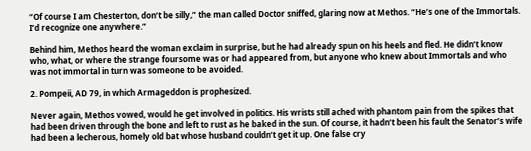“Of course I am Chesterton, don’t be silly,” the man called Doctor sniffed, glaring now at Methos. “He’s one of the Immortals. I’d recognize one anywhere.”

Behind him, Methos heard the woman exclaim in surprise, but he had already spun on his heels and fled. He didn’t know who, what, or where the strange foursome was or had appeared from, but anyone who knew about Immortals and who was not immortal in turn was someone to be avoided.

2. Pompeii, AD 79, in which Armageddon is prophesized.

Never again, Methos vowed, would he get involved in politics. His wrists still ached with phantom pain from the spikes that had been driven through the bone and left to rust as he baked in the sun. Of course, it hadn’t been his fault the Senator’s wife had been a lecherous, homely old bat whose husband couldn’t get it up. One false cry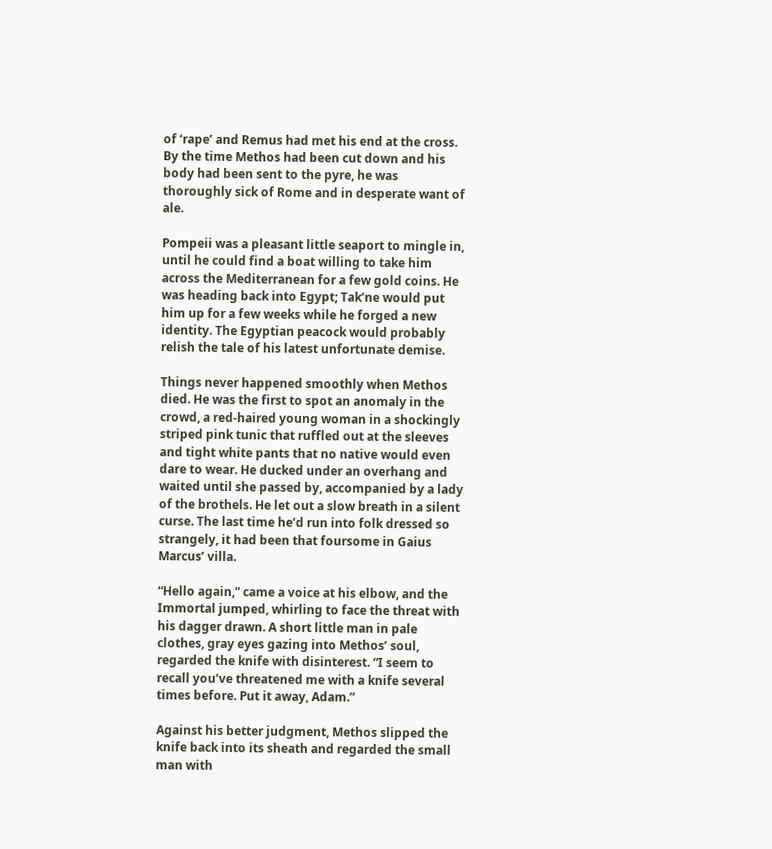of ‘rape’ and Remus had met his end at the cross. By the time Methos had been cut down and his body had been sent to the pyre, he was thoroughly sick of Rome and in desperate want of ale.

Pompeii was a pleasant little seaport to mingle in, until he could find a boat willing to take him across the Mediterranean for a few gold coins. He was heading back into Egypt; Tak’ne would put him up for a few weeks while he forged a new identity. The Egyptian peacock would probably relish the tale of his latest unfortunate demise.

Things never happened smoothly when Methos died. He was the first to spot an anomaly in the crowd, a red-haired young woman in a shockingly striped pink tunic that ruffled out at the sleeves and tight white pants that no native would even dare to wear. He ducked under an overhang and waited until she passed by, accompanied by a lady of the brothels. He let out a slow breath in a silent curse. The last time he’d run into folk dressed so strangely, it had been that foursome in Gaius Marcus’ villa.

“Hello again,” came a voice at his elbow, and the Immortal jumped, whirling to face the threat with his dagger drawn. A short little man in pale clothes, gray eyes gazing into Methos’ soul, regarded the knife with disinterest. “I seem to recall you’ve threatened me with a knife several times before. Put it away, Adam.”

Against his better judgment, Methos slipped the knife back into its sheath and regarded the small man with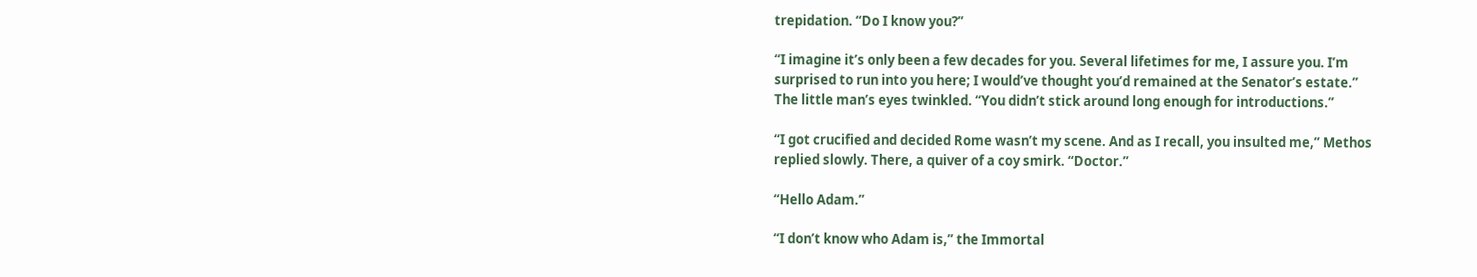trepidation. “Do I know you?”

“I imagine it’s only been a few decades for you. Several lifetimes for me, I assure you. I’m surprised to run into you here; I would’ve thought you’d remained at the Senator’s estate.” The little man’s eyes twinkled. “You didn’t stick around long enough for introductions.”

“I got crucified and decided Rome wasn’t my scene. And as I recall, you insulted me,” Methos replied slowly. There, a quiver of a coy smirk. “Doctor.”

“Hello Adam.”

“I don’t know who Adam is,” the Immortal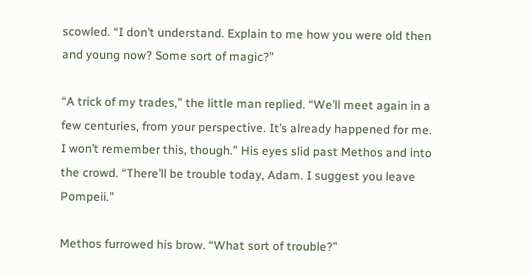scowled. “I don’t understand. Explain to me how you were old then and young now? Some sort of magic?”

“A trick of my trades,” the little man replied. “We’ll meet again in a few centuries, from your perspective. It’s already happened for me. I won’t remember this, though.” His eyes slid past Methos and into the crowd. “There’ll be trouble today, Adam. I suggest you leave Pompeii.”

Methos furrowed his brow. “What sort of trouble?”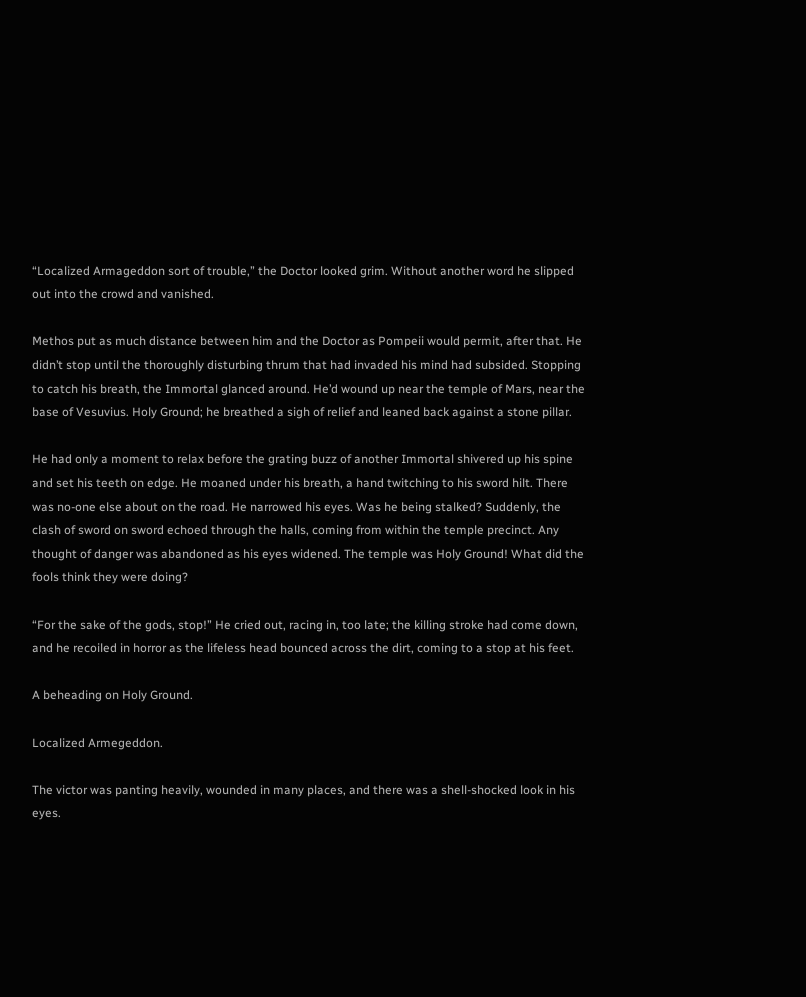“Localized Armageddon sort of trouble,” the Doctor looked grim. Without another word he slipped out into the crowd and vanished.

Methos put as much distance between him and the Doctor as Pompeii would permit, after that. He didn’t stop until the thoroughly disturbing thrum that had invaded his mind had subsided. Stopping to catch his breath, the Immortal glanced around. He’d wound up near the temple of Mars, near the base of Vesuvius. Holy Ground; he breathed a sigh of relief and leaned back against a stone pillar.

He had only a moment to relax before the grating buzz of another Immortal shivered up his spine and set his teeth on edge. He moaned under his breath, a hand twitching to his sword hilt. There was no-one else about on the road. He narrowed his eyes. Was he being stalked? Suddenly, the clash of sword on sword echoed through the halls, coming from within the temple precinct. Any thought of danger was abandoned as his eyes widened. The temple was Holy Ground! What did the fools think they were doing?

“For the sake of the gods, stop!” He cried out, racing in, too late; the killing stroke had come down, and he recoiled in horror as the lifeless head bounced across the dirt, coming to a stop at his feet.

A beheading on Holy Ground.

Localized Armegeddon.

The victor was panting heavily, wounded in many places, and there was a shell-shocked look in his eyes.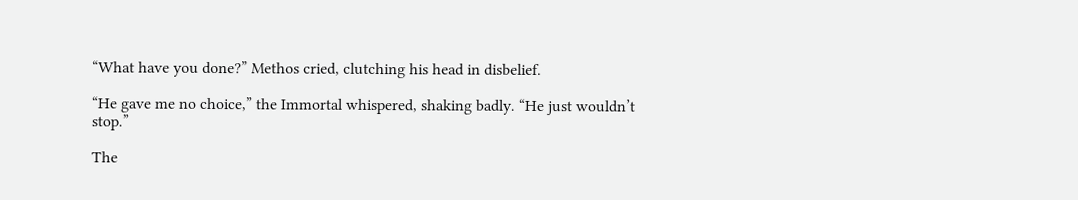“What have you done?” Methos cried, clutching his head in disbelief.

“He gave me no choice,” the Immortal whispered, shaking badly. “He just wouldn’t stop.”

The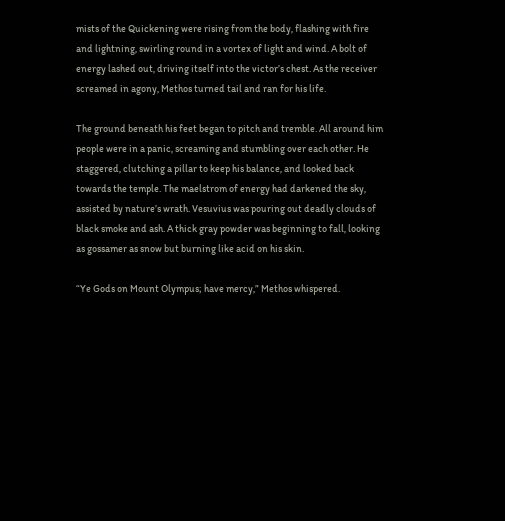mists of the Quickening were rising from the body, flashing with fire and lightning, swirling round in a vortex of light and wind. A bolt of energy lashed out, driving itself into the victor’s chest. As the receiver screamed in agony, Methos turned tail and ran for his life.

The ground beneath his feet began to pitch and tremble. All around him people were in a panic, screaming and stumbling over each other. He staggered, clutching a pillar to keep his balance, and looked back towards the temple. The maelstrom of energy had darkened the sky, assisted by nature’s wrath. Vesuvius was pouring out deadly clouds of black smoke and ash. A thick gray powder was beginning to fall, looking as gossamer as snow but burning like acid on his skin.

“Ye Gods on Mount Olympus; have mercy,” Methos whispered.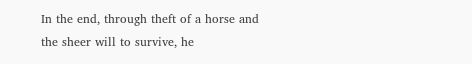In the end, through theft of a horse and the sheer will to survive, he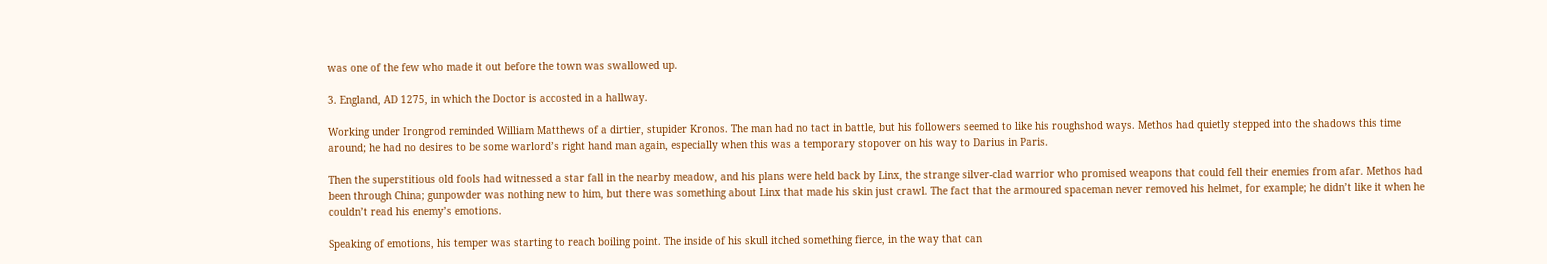was one of the few who made it out before the town was swallowed up.

3. England, AD 1275, in which the Doctor is accosted in a hallway.

Working under Irongrod reminded William Matthews of a dirtier, stupider Kronos. The man had no tact in battle, but his followers seemed to like his roughshod ways. Methos had quietly stepped into the shadows this time around; he had no desires to be some warlord’s right hand man again, especially when this was a temporary stopover on his way to Darius in Paris.

Then the superstitious old fools had witnessed a star fall in the nearby meadow, and his plans were held back by Linx, the strange silver-clad warrior who promised weapons that could fell their enemies from afar. Methos had been through China; gunpowder was nothing new to him, but there was something about Linx that made his skin just crawl. The fact that the armoured spaceman never removed his helmet, for example; he didn’t like it when he couldn’t read his enemy’s emotions.

Speaking of emotions, his temper was starting to reach boiling point. The inside of his skull itched something fierce, in the way that can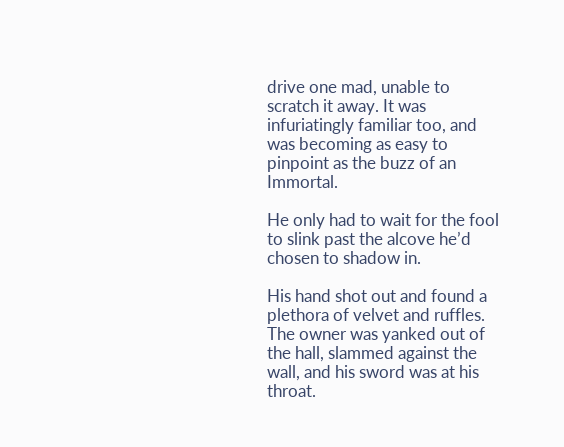drive one mad, unable to scratch it away. It was infuriatingly familiar too, and was becoming as easy to pinpoint as the buzz of an Immortal.

He only had to wait for the fool to slink past the alcove he’d chosen to shadow in.

His hand shot out and found a plethora of velvet and ruffles. The owner was yanked out of the hall, slammed against the wall, and his sword was at his throat.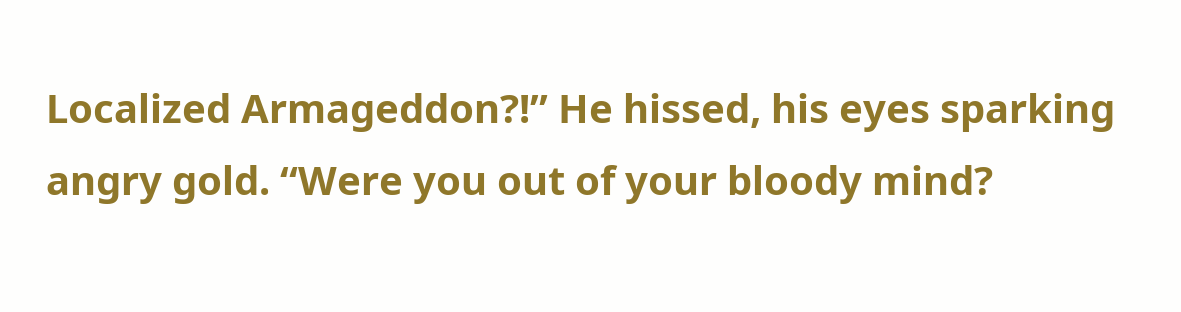Localized Armageddon?!” He hissed, his eyes sparking angry gold. “Were you out of your bloody mind?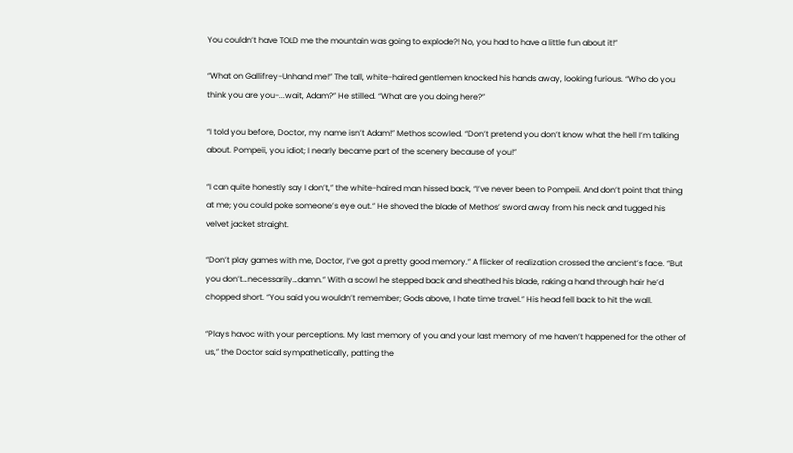You couldn’t have TOLD me the mountain was going to explode?! No, you had to have a little fun about it!”

“What on Gallifrey-Unhand me!” The tall, white-haired gentlemen knocked his hands away, looking furious. “Who do you think you are you-...wait, Adam?” He stilled. “What are you doing here?”

“I told you before, Doctor, my name isn’t Adam!” Methos scowled. “Don’t pretend you don’t know what the hell I’m talking about. Pompeii, you idiot; I nearly became part of the scenery because of you!”

“I can quite honestly say I don’t,” the white-haired man hissed back, “I’ve never been to Pompeii. And don’t point that thing at me; you could poke someone’s eye out.” He shoved the blade of Methos’ sword away from his neck and tugged his velvet jacket straight.

“Don’t play games with me, Doctor, I’ve got a pretty good memory.” A flicker of realization crossed the ancient’s face. “But you don’t…necessarily…damn.” With a scowl he stepped back and sheathed his blade, raking a hand through hair he’d chopped short. “You said you wouldn’t remember; Gods above, I hate time travel.” His head fell back to hit the wall.

“Plays havoc with your perceptions. My last memory of you and your last memory of me haven’t happened for the other of us,” the Doctor said sympathetically, patting the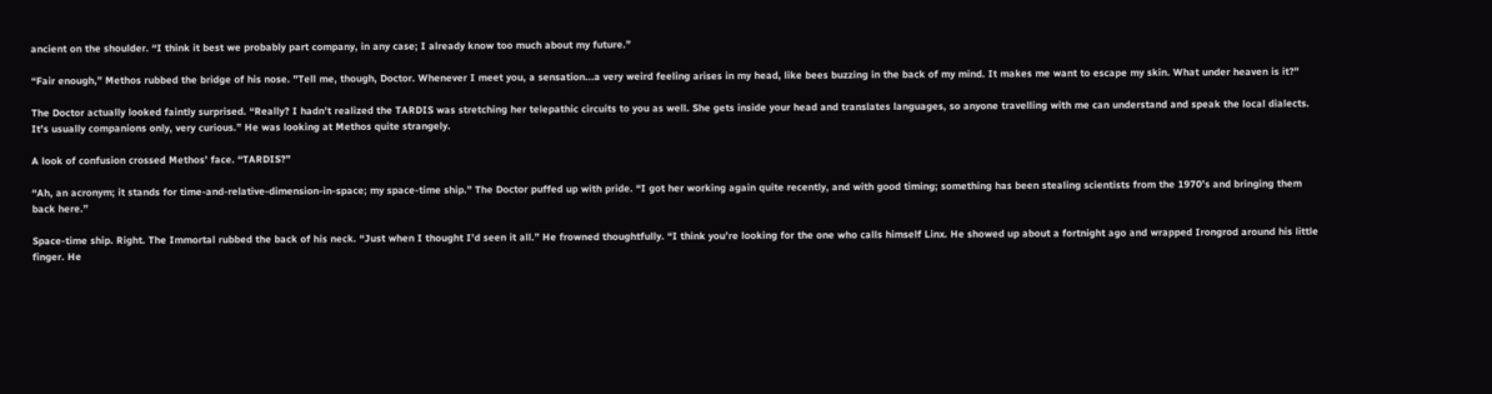ancient on the shoulder. “I think it best we probably part company, in any case; I already know too much about my future.”

“Fair enough,” Methos rubbed the bridge of his nose. "Tell me, though, Doctor. Whenever I meet you, a sensation...a very weird feeling arises in my head, like bees buzzing in the back of my mind. It makes me want to escape my skin. What under heaven is it?"

The Doctor actually looked faintly surprised. “Really? I hadn’t realized the TARDIS was stretching her telepathic circuits to you as well. She gets inside your head and translates languages, so anyone travelling with me can understand and speak the local dialects. It’s usually companions only, very curious.” He was looking at Methos quite strangely.

A look of confusion crossed Methos’ face. “TARDIS?”

“Ah, an acronym; it stands for time-and-relative-dimension-in-space; my space-time ship.” The Doctor puffed up with pride. “I got her working again quite recently, and with good timing; something has been stealing scientists from the 1970’s and bringing them back here.”

Space-time ship. Right. The Immortal rubbed the back of his neck. “Just when I thought I’d seen it all.” He frowned thoughtfully. “I think you’re looking for the one who calls himself Linx. He showed up about a fortnight ago and wrapped Irongrod around his little finger. He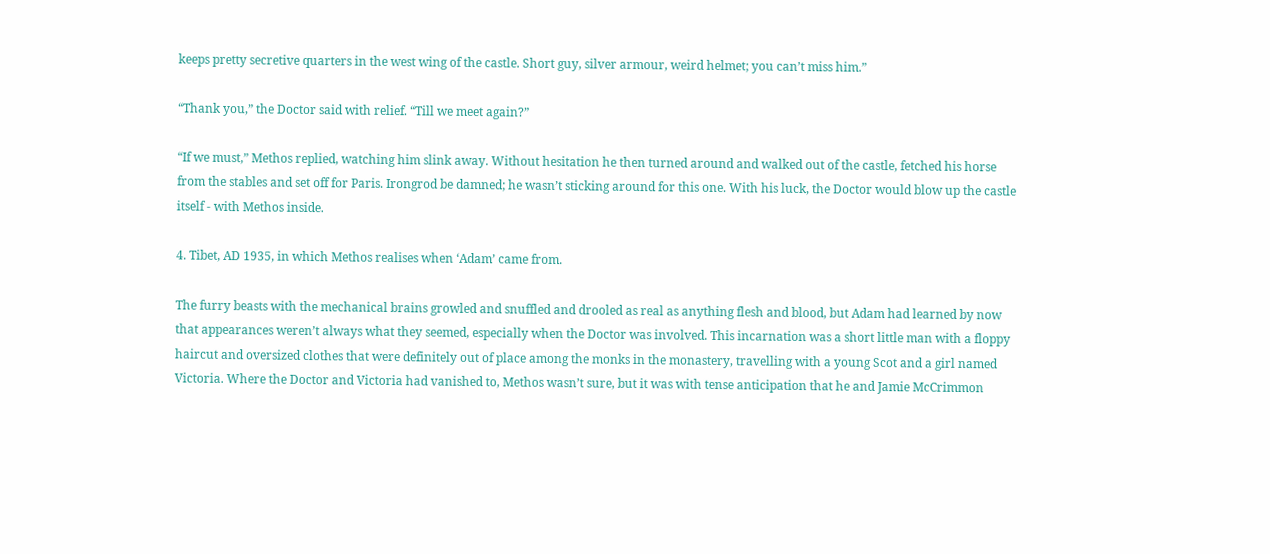keeps pretty secretive quarters in the west wing of the castle. Short guy, silver armour, weird helmet; you can’t miss him.”

“Thank you,” the Doctor said with relief. “Till we meet again?”

“If we must,” Methos replied, watching him slink away. Without hesitation he then turned around and walked out of the castle, fetched his horse from the stables and set off for Paris. Irongrod be damned; he wasn’t sticking around for this one. With his luck, the Doctor would blow up the castle itself - with Methos inside.

4. Tibet, AD 1935, in which Methos realises when ‘Adam’ came from.

The furry beasts with the mechanical brains growled and snuffled and drooled as real as anything flesh and blood, but Adam had learned by now that appearances weren’t always what they seemed, especially when the Doctor was involved. This incarnation was a short little man with a floppy haircut and oversized clothes that were definitely out of place among the monks in the monastery, travelling with a young Scot and a girl named Victoria. Where the Doctor and Victoria had vanished to, Methos wasn’t sure, but it was with tense anticipation that he and Jamie McCrimmon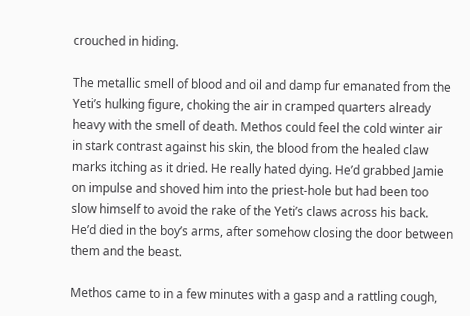crouched in hiding.

The metallic smell of blood and oil and damp fur emanated from the Yeti’s hulking figure, choking the air in cramped quarters already heavy with the smell of death. Methos could feel the cold winter air in stark contrast against his skin, the blood from the healed claw marks itching as it dried. He really hated dying. He’d grabbed Jamie on impulse and shoved him into the priest-hole but had been too slow himself to avoid the rake of the Yeti’s claws across his back. He’d died in the boy’s arms, after somehow closing the door between them and the beast.

Methos came to in a few minutes with a gasp and a rattling cough,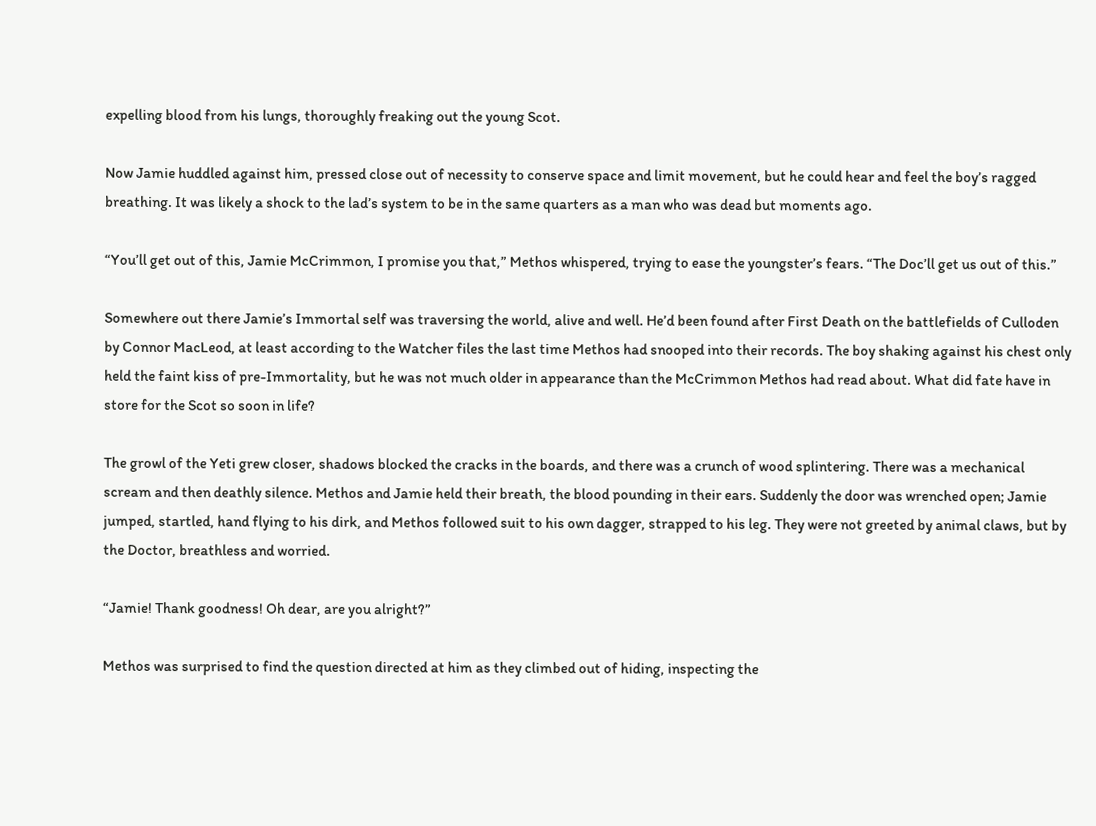expelling blood from his lungs, thoroughly freaking out the young Scot.

Now Jamie huddled against him, pressed close out of necessity to conserve space and limit movement, but he could hear and feel the boy’s ragged breathing. It was likely a shock to the lad’s system to be in the same quarters as a man who was dead but moments ago.

“You’ll get out of this, Jamie McCrimmon, I promise you that,” Methos whispered, trying to ease the youngster’s fears. “The Doc’ll get us out of this.”

Somewhere out there Jamie’s Immortal self was traversing the world, alive and well. He’d been found after First Death on the battlefields of Culloden by Connor MacLeod, at least according to the Watcher files the last time Methos had snooped into their records. The boy shaking against his chest only held the faint kiss of pre-Immortality, but he was not much older in appearance than the McCrimmon Methos had read about. What did fate have in store for the Scot so soon in life?

The growl of the Yeti grew closer, shadows blocked the cracks in the boards, and there was a crunch of wood splintering. There was a mechanical scream and then deathly silence. Methos and Jamie held their breath, the blood pounding in their ears. Suddenly the door was wrenched open; Jamie jumped, startled, hand flying to his dirk, and Methos followed suit to his own dagger, strapped to his leg. They were not greeted by animal claws, but by the Doctor, breathless and worried.

“Jamie! Thank goodness! Oh dear, are you alright?”

Methos was surprised to find the question directed at him as they climbed out of hiding, inspecting the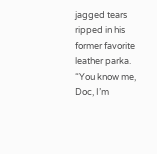jagged tears ripped in his former favorite leather parka. “You know me, Doc, I’m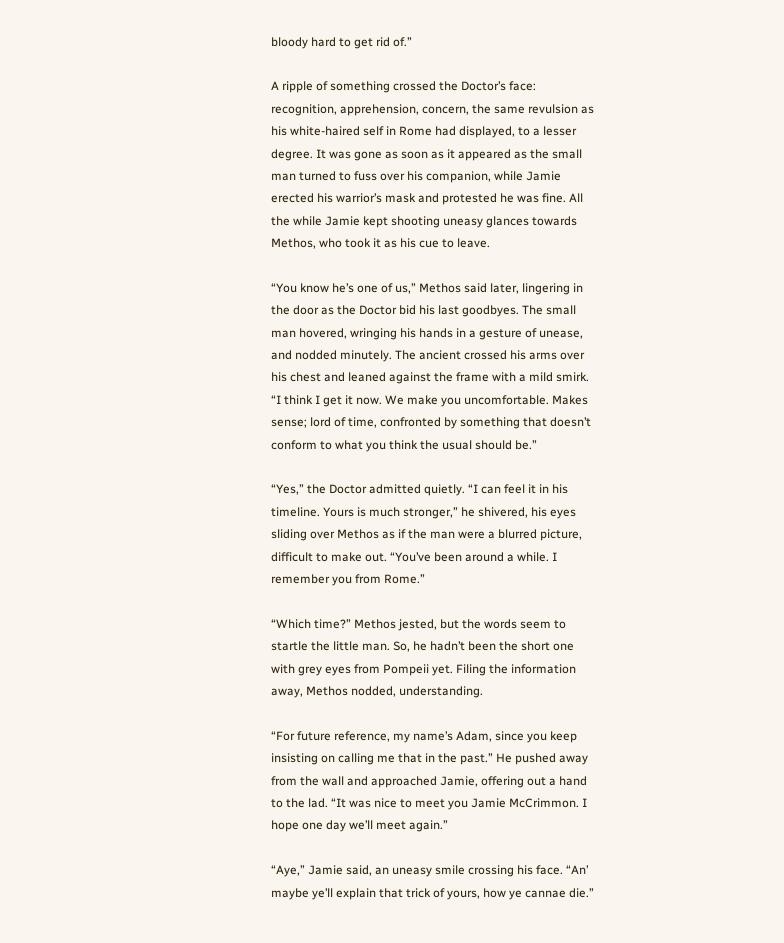bloody hard to get rid of.”

A ripple of something crossed the Doctor’s face: recognition, apprehension, concern, the same revulsion as his white-haired self in Rome had displayed, to a lesser degree. It was gone as soon as it appeared as the small man turned to fuss over his companion, while Jamie erected his warrior’s mask and protested he was fine. All the while Jamie kept shooting uneasy glances towards Methos, who took it as his cue to leave.

“You know he’s one of us,” Methos said later, lingering in the door as the Doctor bid his last goodbyes. The small man hovered, wringing his hands in a gesture of unease, and nodded minutely. The ancient crossed his arms over his chest and leaned against the frame with a mild smirk. “I think I get it now. We make you uncomfortable. Makes sense; lord of time, confronted by something that doesn’t conform to what you think the usual should be.”

“Yes,” the Doctor admitted quietly. “I can feel it in his timeline. Yours is much stronger,” he shivered, his eyes sliding over Methos as if the man were a blurred picture, difficult to make out. “You’ve been around a while. I remember you from Rome.”

“Which time?” Methos jested, but the words seem to startle the little man. So, he hadn’t been the short one with grey eyes from Pompeii yet. Filing the information away, Methos nodded, understanding.

“For future reference, my name’s Adam, since you keep insisting on calling me that in the past.” He pushed away from the wall and approached Jamie, offering out a hand to the lad. “It was nice to meet you Jamie McCrimmon. I hope one day we’ll meet again.”

“Aye,” Jamie said, an uneasy smile crossing his face. “An’ maybe ye’ll explain that trick of yours, how ye cannae die.”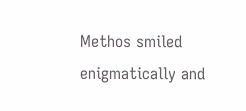Methos smiled enigmatically and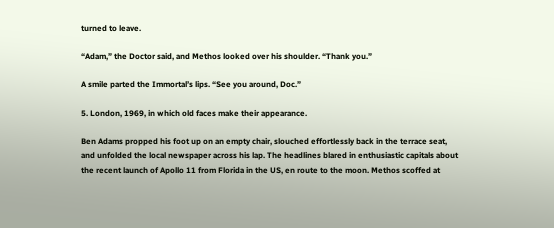turned to leave.

“Adam,” the Doctor said, and Methos looked over his shoulder. “Thank you.”

A smile parted the Immortal’s lips. “See you around, Doc.”

5. London, 1969, in which old faces make their appearance.

Ben Adams propped his foot up on an empty chair, slouched effortlessly back in the terrace seat, and unfolded the local newspaper across his lap. The headlines blared in enthusiastic capitals about the recent launch of Apollo 11 from Florida in the US, en route to the moon. Methos scoffed at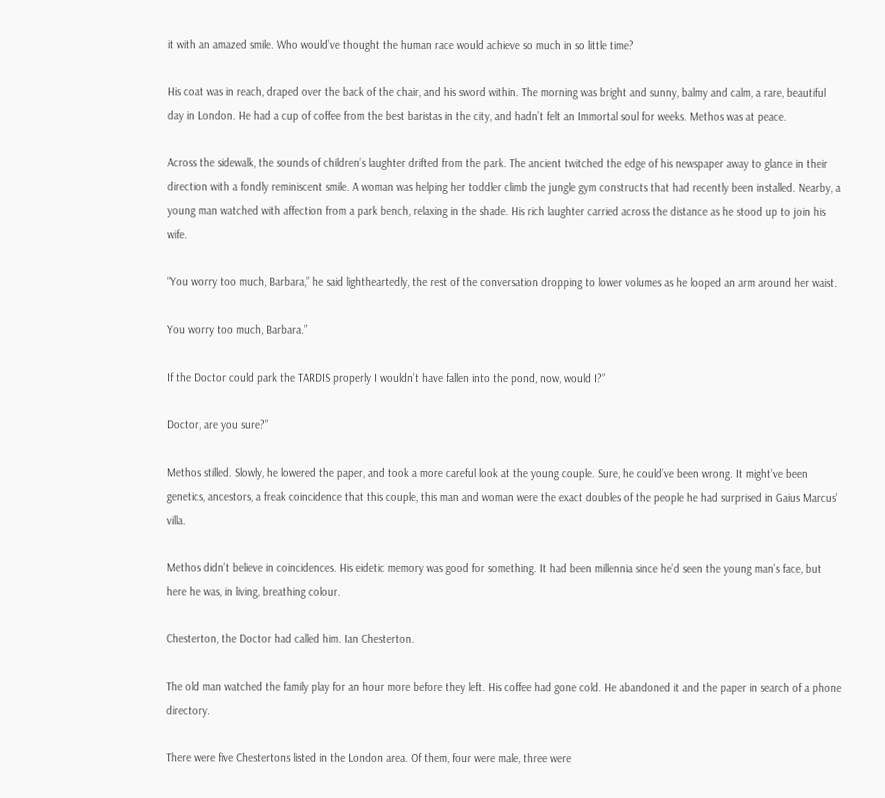it with an amazed smile. Who would’ve thought the human race would achieve so much in so little time?

His coat was in reach, draped over the back of the chair, and his sword within. The morning was bright and sunny, balmy and calm, a rare, beautiful day in London. He had a cup of coffee from the best baristas in the city, and hadn’t felt an Immortal soul for weeks. Methos was at peace.

Across the sidewalk, the sounds of children’s laughter drifted from the park. The ancient twitched the edge of his newspaper away to glance in their direction with a fondly reminiscent smile. A woman was helping her toddler climb the jungle gym constructs that had recently been installed. Nearby, a young man watched with affection from a park bench, relaxing in the shade. His rich laughter carried across the distance as he stood up to join his wife.

“You worry too much, Barbara,” he said lightheartedly, the rest of the conversation dropping to lower volumes as he looped an arm around her waist.

You worry too much, Barbara.”

If the Doctor could park the TARDIS properly I wouldn’t have fallen into the pond, now, would I?”

Doctor, are you sure?”

Methos stilled. Slowly, he lowered the paper, and took a more careful look at the young couple. Sure, he could’ve been wrong. It might’ve been genetics, ancestors, a freak coincidence that this couple, this man and woman were the exact doubles of the people he had surprised in Gaius Marcus’ villa.

Methos didn’t believe in coincidences. His eidetic memory was good for something. It had been millennia since he’d seen the young man’s face, but here he was, in living, breathing colour.

Chesterton, the Doctor had called him. Ian Chesterton.

The old man watched the family play for an hour more before they left. His coffee had gone cold. He abandoned it and the paper in search of a phone directory.

There were five Chestertons listed in the London area. Of them, four were male, three were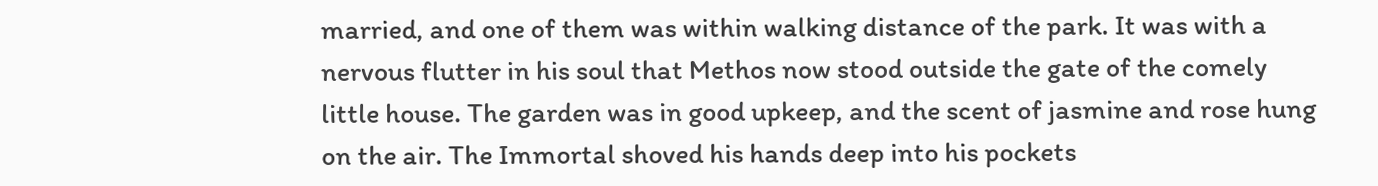married, and one of them was within walking distance of the park. It was with a nervous flutter in his soul that Methos now stood outside the gate of the comely little house. The garden was in good upkeep, and the scent of jasmine and rose hung on the air. The Immortal shoved his hands deep into his pockets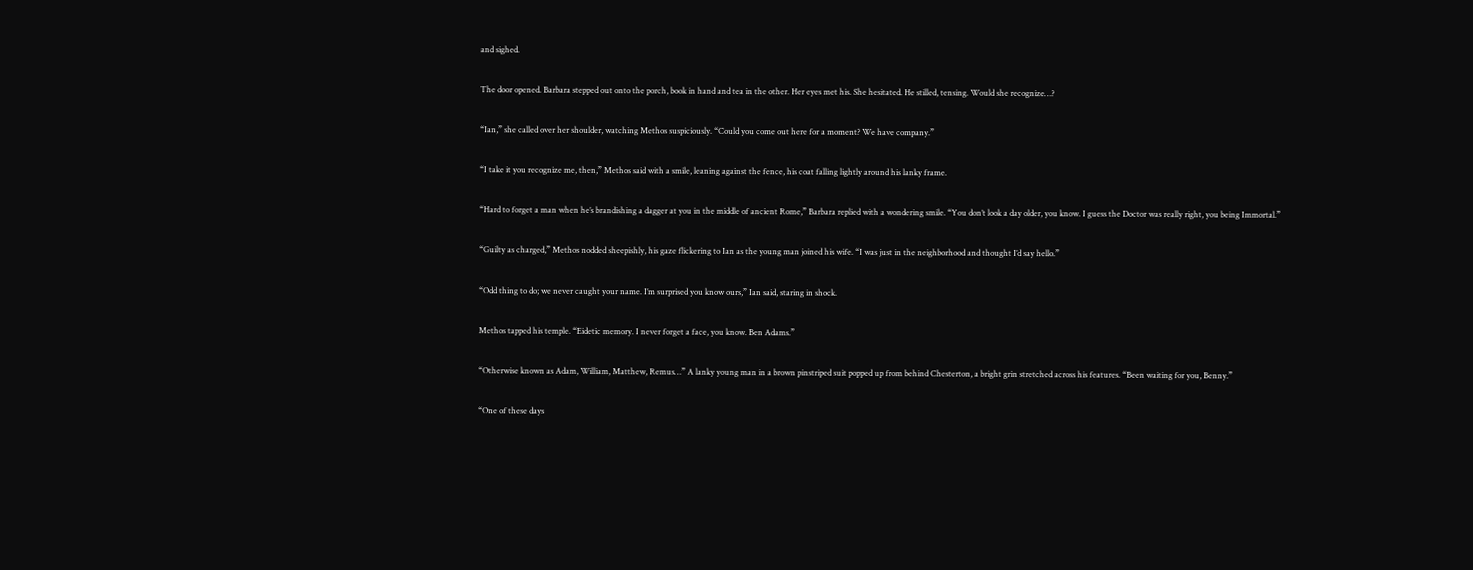and sighed.

The door opened. Barbara stepped out onto the porch, book in hand and tea in the other. Her eyes met his. She hesitated. He stilled, tensing. Would she recognize…?

“Ian,” she called over her shoulder, watching Methos suspiciously. “Could you come out here for a moment? We have company.”

“I take it you recognize me, then,” Methos said with a smile, leaning against the fence, his coat falling lightly around his lanky frame.

“Hard to forget a man when he’s brandishing a dagger at you in the middle of ancient Rome,” Barbara replied with a wondering smile. “You don’t look a day older, you know. I guess the Doctor was really right, you being Immortal.”

“Guilty as charged,” Methos nodded sheepishly, his gaze flickering to Ian as the young man joined his wife. “I was just in the neighborhood and thought I’d say hello.”

“Odd thing to do; we never caught your name. I’m surprised you know ours,” Ian said, staring in shock.

Methos tapped his temple. “Eidetic memory. I never forget a face, you know. Ben Adams.”

“Otherwise known as Adam, William, Matthew, Remus…” A lanky young man in a brown pinstriped suit popped up from behind Chesterton, a bright grin stretched across his features. “Been waiting for you, Benny.”

“One of these days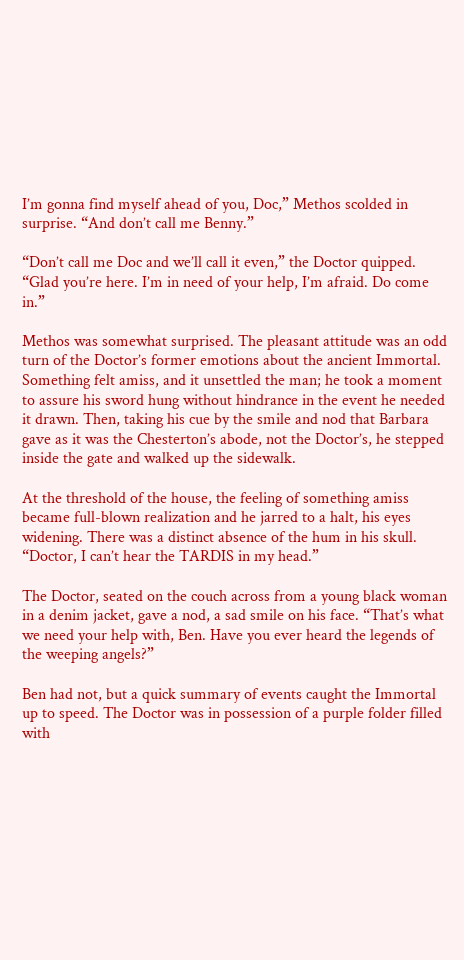I’m gonna find myself ahead of you, Doc,” Methos scolded in surprise. “And don’t call me Benny.”

“Don’t call me Doc and we’ll call it even,” the Doctor quipped. “Glad you’re here. I’m in need of your help, I’m afraid. Do come in.”

Methos was somewhat surprised. The pleasant attitude was an odd turn of the Doctor’s former emotions about the ancient Immortal. Something felt amiss, and it unsettled the man; he took a moment to assure his sword hung without hindrance in the event he needed it drawn. Then, taking his cue by the smile and nod that Barbara gave as it was the Chesterton’s abode, not the Doctor’s, he stepped inside the gate and walked up the sidewalk.

At the threshold of the house, the feeling of something amiss became full-blown realization and he jarred to a halt, his eyes widening. There was a distinct absence of the hum in his skull. “Doctor, I can’t hear the TARDIS in my head.”

The Doctor, seated on the couch across from a young black woman in a denim jacket, gave a nod, a sad smile on his face. “That’s what we need your help with, Ben. Have you ever heard the legends of the weeping angels?”

Ben had not, but a quick summary of events caught the Immortal up to speed. The Doctor was in possession of a purple folder filled with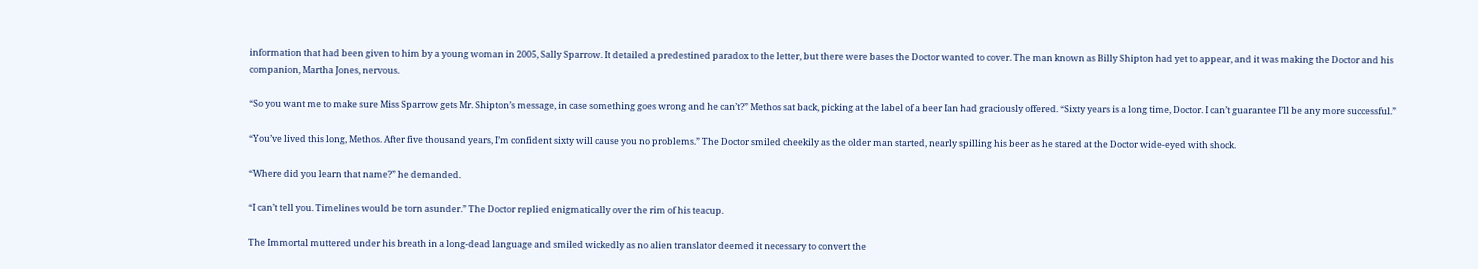information that had been given to him by a young woman in 2005, Sally Sparrow. It detailed a predestined paradox to the letter, but there were bases the Doctor wanted to cover. The man known as Billy Shipton had yet to appear, and it was making the Doctor and his companion, Martha Jones, nervous.

“So you want me to make sure Miss Sparrow gets Mr. Shipton’s message, in case something goes wrong and he can’t?” Methos sat back, picking at the label of a beer Ian had graciously offered. “Sixty years is a long time, Doctor. I can’t guarantee I’ll be any more successful.”

“You’ve lived this long, Methos. After five thousand years, I’m confident sixty will cause you no problems.” The Doctor smiled cheekily as the older man started, nearly spilling his beer as he stared at the Doctor wide-eyed with shock.

“Where did you learn that name?” he demanded.

“I can’t tell you. Timelines would be torn asunder.” The Doctor replied enigmatically over the rim of his teacup.

The Immortal muttered under his breath in a long-dead language and smiled wickedly as no alien translator deemed it necessary to convert the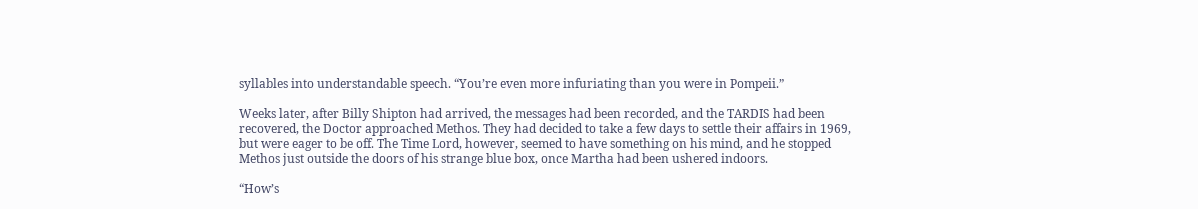syllables into understandable speech. “You’re even more infuriating than you were in Pompeii.”

Weeks later, after Billy Shipton had arrived, the messages had been recorded, and the TARDIS had been recovered, the Doctor approached Methos. They had decided to take a few days to settle their affairs in 1969, but were eager to be off. The Time Lord, however, seemed to have something on his mind, and he stopped Methos just outside the doors of his strange blue box, once Martha had been ushered indoors.

“How’s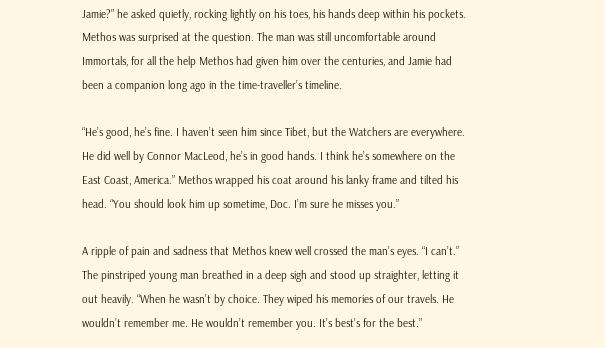Jamie?” he asked quietly, rocking lightly on his toes, his hands deep within his pockets. Methos was surprised at the question. The man was still uncomfortable around Immortals, for all the help Methos had given him over the centuries, and Jamie had been a companion long ago in the time-traveller’s timeline.

“He’s good, he’s fine. I haven’t seen him since Tibet, but the Watchers are everywhere. He did well by Connor MacLeod, he’s in good hands. I think he’s somewhere on the East Coast, America.” Methos wrapped his coat around his lanky frame and tilted his head. “You should look him up sometime, Doc. I’m sure he misses you.”

A ripple of pain and sadness that Methos knew well crossed the man’s eyes. “I can’t.” The pinstriped young man breathed in a deep sigh and stood up straighter, letting it out heavily. “When he wasn’t by choice. They wiped his memories of our travels. He wouldn’t remember me. He wouldn’t remember you. It’s best’s for the best.”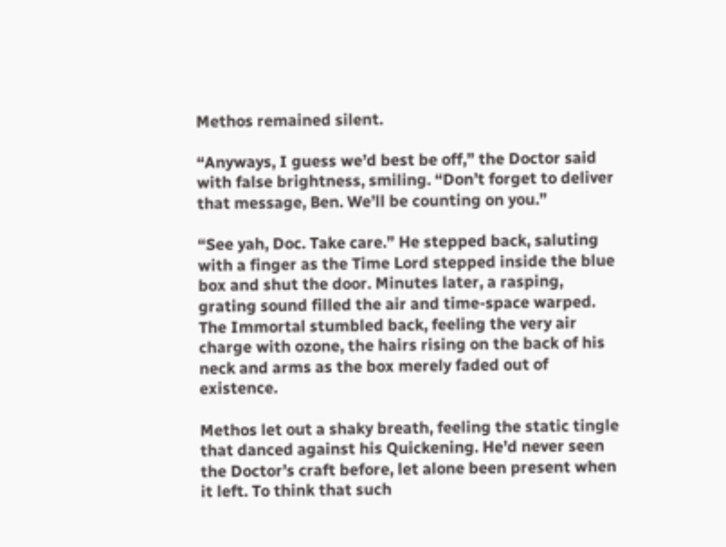Methos remained silent.

“Anyways, I guess we’d best be off,” the Doctor said with false brightness, smiling. “Don’t forget to deliver that message, Ben. We’ll be counting on you.”

“See yah, Doc. Take care.” He stepped back, saluting with a finger as the Time Lord stepped inside the blue box and shut the door. Minutes later, a rasping, grating sound filled the air and time-space warped. The Immortal stumbled back, feeling the very air charge with ozone, the hairs rising on the back of his neck and arms as the box merely faded out of existence.

Methos let out a shaky breath, feeling the static tingle that danced against his Quickening. He’d never seen the Doctor’s craft before, let alone been present when it left. To think that such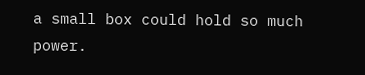a small box could hold so much power.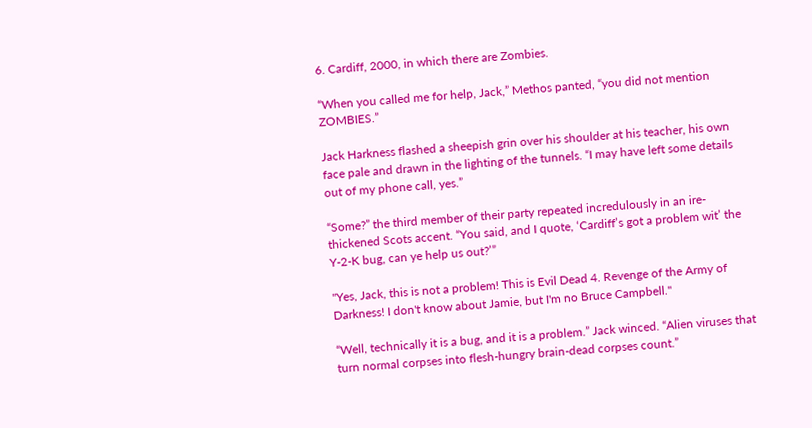6. Cardiff, 2000, in which there are Zombies.

“When you called me for help, Jack,” Methos panted, “you did not mention ZOMBIES.”

Jack Harkness flashed a sheepish grin over his shoulder at his teacher, his own face pale and drawn in the lighting of the tunnels. “I may have left some details out of my phone call, yes.”

“Some?” the third member of their party repeated incredulously in an ire-thickened Scots accent. “You said, and I quote, ‘Cardiff’s got a problem wit’ the Y-2-K bug, can ye help us out?’”

"Yes, Jack, this is not a problem! This is Evil Dead 4. Revenge of the Army of Darkness! I don't know about Jamie, but I'm no Bruce Campbell."

“Well, technically it is a bug, and it is a problem.” Jack winced. “Alien viruses that turn normal corpses into flesh-hungry brain-dead corpses count.”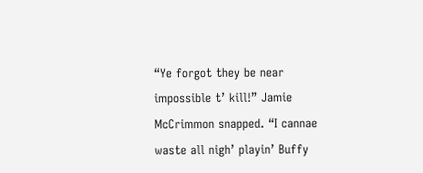“Ye forgot they be near impossible t’ kill!” Jamie McCrimmon snapped. “I cannae waste all nigh’ playin’ Buffy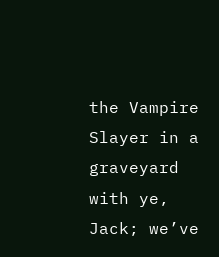the Vampire Slayer in a graveyard with ye, Jack; we’ve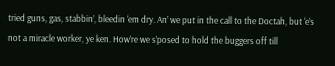tried guns, gas, stabbin’, bleedin ‘em dry. An’ we put in the call to the Doctah, but ‘e’s not a miracle worker, ye ken. How’re we s’posed to hold the buggers off till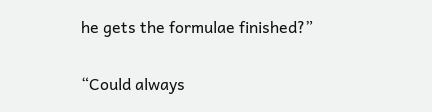he gets the formulae finished?”

“Could always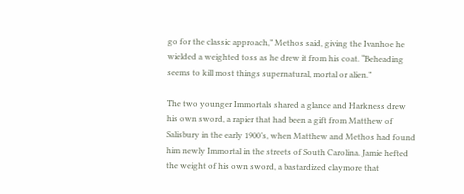go for the classic approach,” Methos said, giving the Ivanhoe he wielded a weighted toss as he drew it from his coat. “Beheading seems to kill most things supernatural, mortal or alien.”

The two younger Immortals shared a glance and Harkness drew his own sword, a rapier that had been a gift from Matthew of Salisbury in the early 1900’s, when Matthew and Methos had found him newly Immortal in the streets of South Carolina. Jamie hefted the weight of his own sword, a bastardized claymore that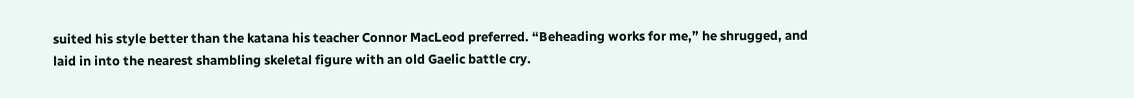suited his style better than the katana his teacher Connor MacLeod preferred. “Beheading works for me,” he shrugged, and laid in into the nearest shambling skeletal figure with an old Gaelic battle cry.